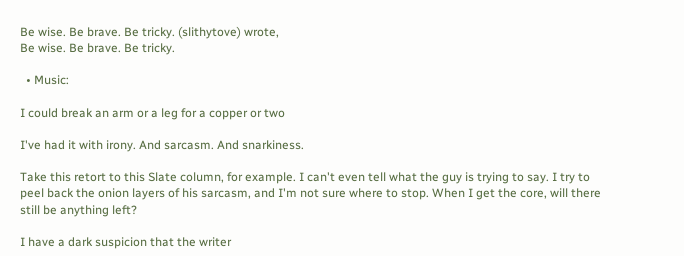Be wise. Be brave. Be tricky. (slithytove) wrote,
Be wise. Be brave. Be tricky.

  • Music:

I could break an arm or a leg for a copper or two

I've had it with irony. And sarcasm. And snarkiness.

Take this retort to this Slate column, for example. I can't even tell what the guy is trying to say. I try to peel back the onion layers of his sarcasm, and I'm not sure where to stop. When I get the core, will there still be anything left?

I have a dark suspicion that the writer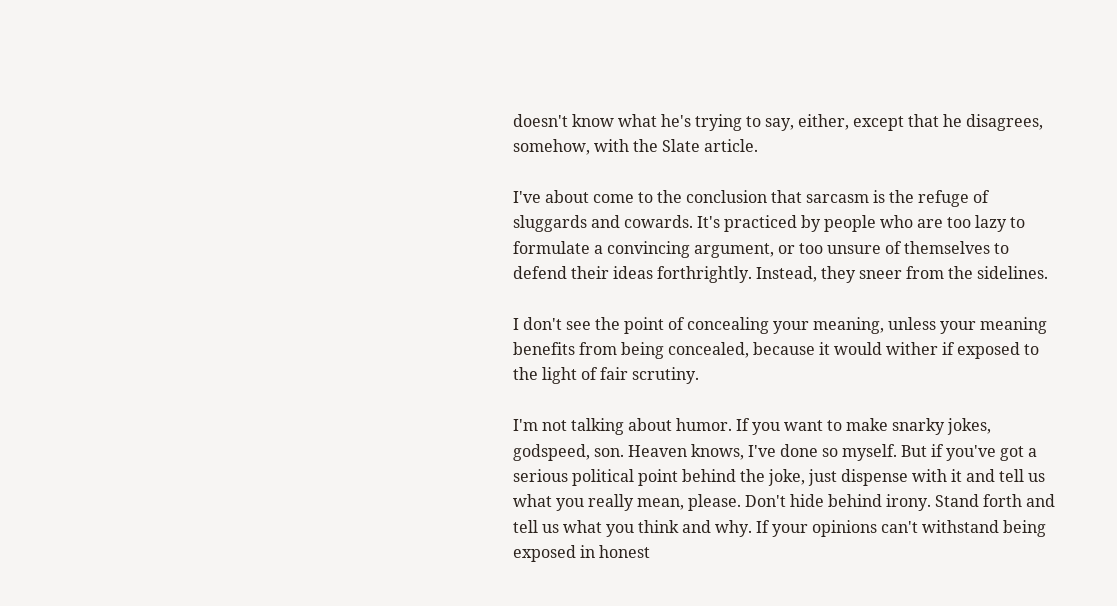doesn't know what he's trying to say, either, except that he disagrees, somehow, with the Slate article.

I've about come to the conclusion that sarcasm is the refuge of sluggards and cowards. It's practiced by people who are too lazy to formulate a convincing argument, or too unsure of themselves to defend their ideas forthrightly. Instead, they sneer from the sidelines.

I don't see the point of concealing your meaning, unless your meaning benefits from being concealed, because it would wither if exposed to the light of fair scrutiny.

I'm not talking about humor. If you want to make snarky jokes, godspeed, son. Heaven knows, I've done so myself. But if you've got a serious political point behind the joke, just dispense with it and tell us what you really mean, please. Don't hide behind irony. Stand forth and tell us what you think and why. If your opinions can't withstand being exposed in honest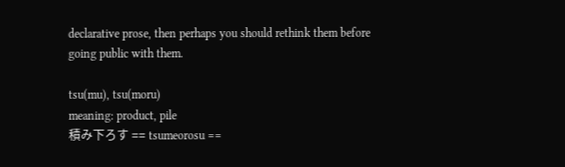declarative prose, then perhaps you should rethink them before going public with them.

tsu(mu), tsu(moru)
meaning: product, pile
積み下ろす == tsumeorosu ==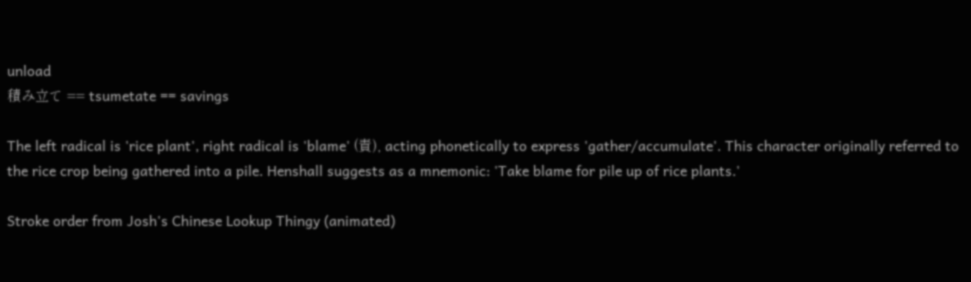unload
積み立て == tsumetate == savings

The left radical is 'rice plant', right radical is 'blame' (責), acting phonetically to express 'gather/accumulate'. This character originally referred to the rice crop being gathered into a pile. Henshall suggests as a mnemonic: 'Take blame for pile up of rice plants.'

Stroke order from Josh's Chinese Lookup Thingy (animated)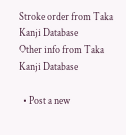Stroke order from Taka Kanji Database
Other info from Taka Kanji Database

  • Post a new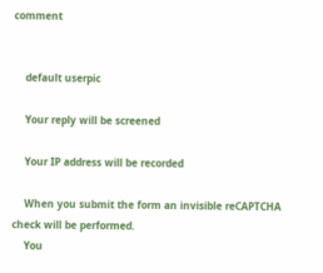comment


    default userpic

    Your reply will be screened

    Your IP address will be recorded

    When you submit the form an invisible reCAPTCHA check will be performed.
    You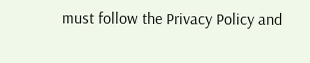must follow the Privacy Policy and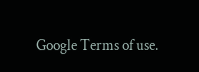Google Terms of use.